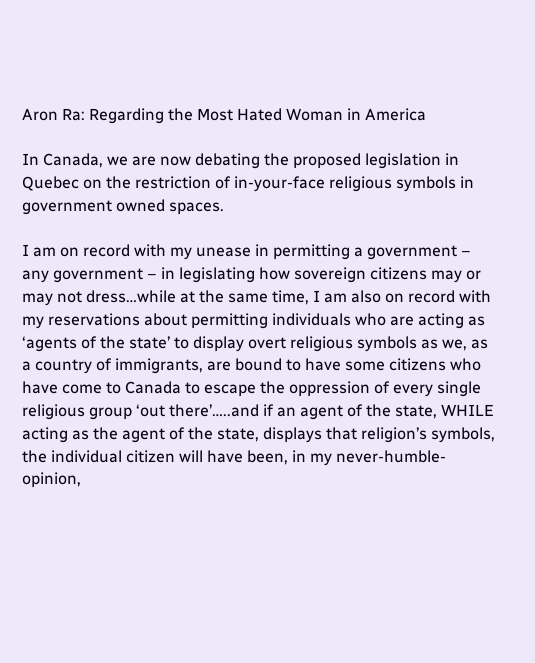Aron Ra: Regarding the Most Hated Woman in America

In Canada, we are now debating the proposed legislation in Quebec on the restriction of in-your-face religious symbols in government owned spaces.

I am on record with my unease in permitting a government – any government – in legislating how sovereign citizens may or may not dress…while at the same time, I am also on record with my reservations about permitting individuals who are acting as ‘agents of the state’ to display overt religious symbols as we, as a country of immigrants, are bound to have some citizens who have come to Canada to escape the oppression of every single religious group ‘out there’…..and if an agent of the state, WHILE acting as the agent of the state, displays that religion’s symbols, the individual citizen will have been, in my never-humble-opinion,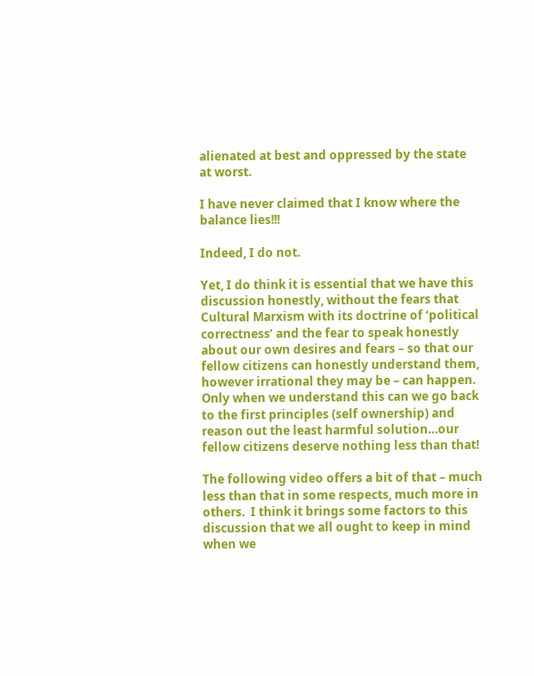alienated at best and oppressed by the state at worst.

I have never claimed that I know where the balance lies!!!

Indeed, I do not.

Yet, I do think it is essential that we have this discussion honestly, without the fears that Cultural Marxism with its doctrine of ‘political correctness’ and the fear to speak honestly about our own desires and fears – so that our fellow citizens can honestly understand them, however irrational they may be – can happen.  Only when we understand this can we go back to the first principles (self ownership) and reason out the least harmful solution…our fellow citizens deserve nothing less than that!

The following video offers a bit of that – much less than that in some respects, much more in others.  I think it brings some factors to this discussion that we all ought to keep in mind when we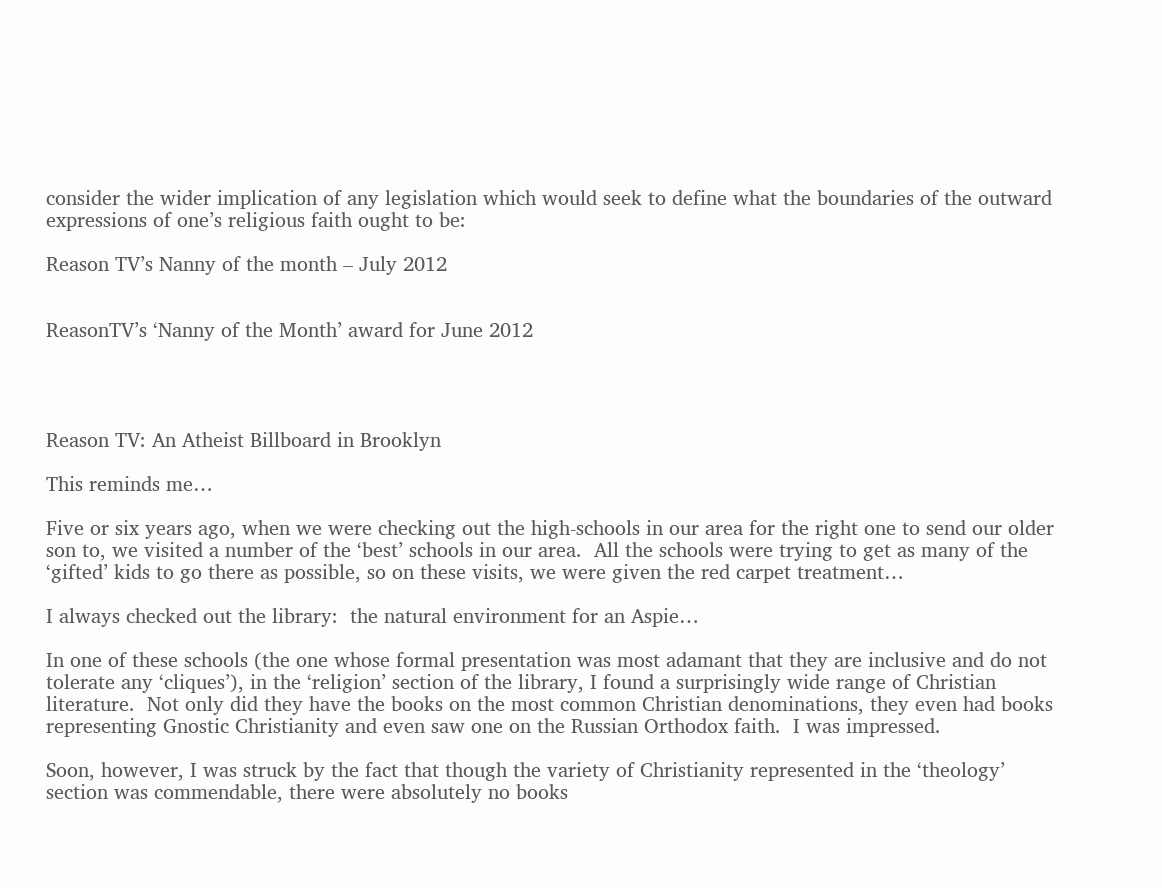consider the wider implication of any legislation which would seek to define what the boundaries of the outward expressions of one’s religious faith ought to be:

Reason TV’s Nanny of the month – July 2012


ReasonTV’s ‘Nanny of the Month’ award for June 2012




Reason TV: An Atheist Billboard in Brooklyn

This reminds me…

Five or six years ago, when we were checking out the high-schools in our area for the right one to send our older son to, we visited a number of the ‘best’ schools in our area.  All the schools were trying to get as many of the ‘gifted’ kids to go there as possible, so on these visits, we were given the red carpet treatment…

I always checked out the library:  the natural environment for an Aspie…

In one of these schools (the one whose formal presentation was most adamant that they are inclusive and do not tolerate any ‘cliques’), in the ‘religion’ section of the library, I found a surprisingly wide range of Christian literature.  Not only did they have the books on the most common Christian denominations, they even had books representing Gnostic Christianity and even saw one on the Russian Orthodox faith.  I was impressed.

Soon, however, I was struck by the fact that though the variety of Christianity represented in the ‘theology’ section was commendable, there were absolutely no books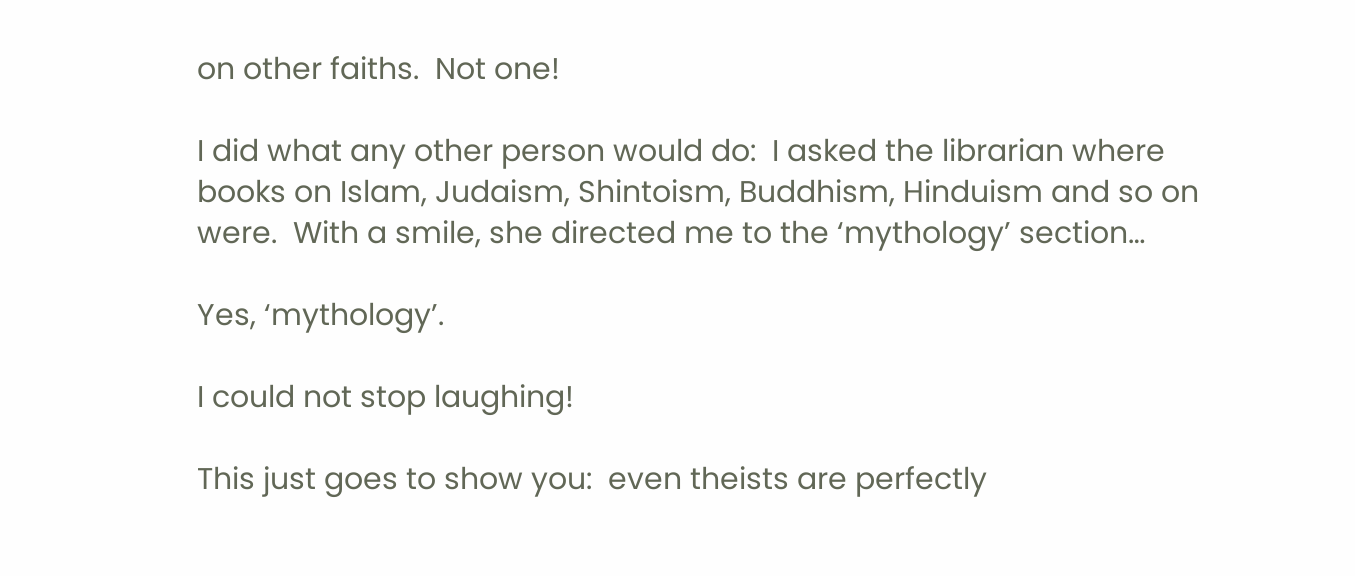on other faiths.  Not one!

I did what any other person would do:  I asked the librarian where books on Islam, Judaism, Shintoism, Buddhism, Hinduism and so on were.  With a smile, she directed me to the ‘mythology’ section…

Yes, ‘mythology’.

I could not stop laughing!

This just goes to show you:  even theists are perfectly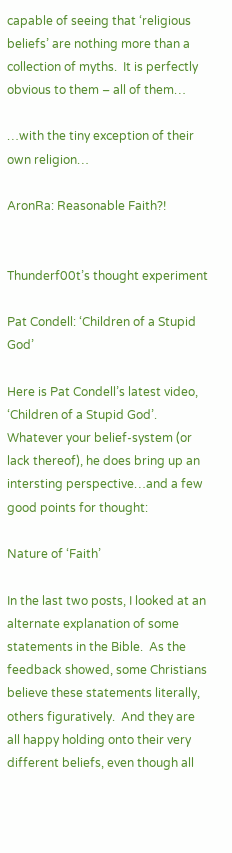capable of seeing that ‘religious beliefs’ are nothing more than a collection of myths.  It is perfectly obvious to them – all of them…

…with the tiny exception of their own religion…

AronRa: Reasonable Faith?!


Thunderf00t’s thought experiment

Pat Condell: ‘Children of a Stupid God’

Here is Pat Condell’s latest video, ‘Children of a Stupid God’.  Whatever your belief-system (or lack thereof), he does bring up an intersting perspective…and a few good points for thought:

Nature of ‘Faith’

In the last two posts, I looked at an alternate explanation of some statements in the Bible.  As the feedback showed, some Christians believe these statements literally, others figuratively.  And they are all happy holding onto their very different beliefs, even though all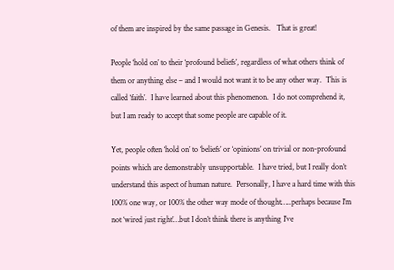of them are inspired by the same passage in Genesis.   That is great!

People ‘hold on’ to their ‘profound beliefs’, regardless of what others think of them or anything else – and I would not want it to be any other way.  This is called ‘faith’.  I have learned about this phenomenon.  I do not comprehend it, but I am ready to accept that some people are capable of it.

Yet, people often ‘hold on’ to ‘beliefs’ or ‘opinions’ on trivial or non-profound points which are demonstrably unsupportable.  I have tried, but I really don’t understand this aspect of human nature.  Personally, I have a hard time with this 100% one way, or 100% the other way mode of thought…..perhaps because I’m not ‘wired just right’…but I don’t think there is anything I’ve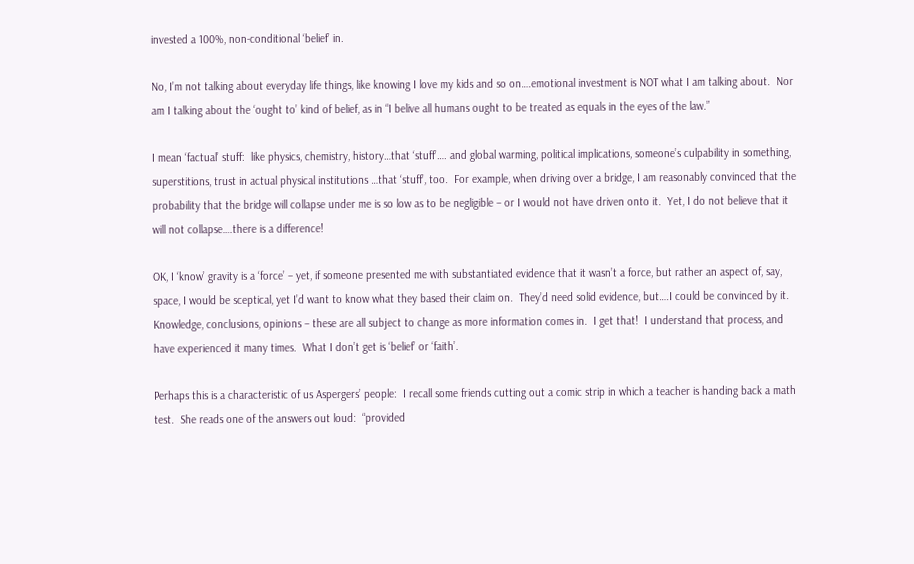invested a 100%, non-conditional ‘belief’ in.

No, I’m not talking about everyday life things, like knowing I love my kids and so on….emotional investment is NOT what I am talking about.  Nor am I talking about the ‘ought to’ kind of belief, as in “I belive all humans ought to be treated as equals in the eyes of the law.”

I mean ‘factual’ stuff:  like physics, chemistry, history…that ‘stuff’…. and global warming, political implications, someone’s culpability in something, superstitions, trust in actual physical institutions …that ‘stuff’, too.  For example, when driving over a bridge, I am reasonably convinced that the probability that the bridge will collapse under me is so low as to be negligible – or I would not have driven onto it.  Yet, I do not believe that it will not collapse….there is a difference!

OK, I ‘know’ gravity is a ‘force’ – yet, if someone presented me with substantiated evidence that it wasn’t a force, but rather an aspect of, say, space, I would be sceptical, yet I’d want to know what they based their claim on.  They’d need solid evidence, but….I could be convinced by it.   Knowledge, conclusions, opinions – these are all subject to change as more information comes in.  I get that!  I understand that process, and have experienced it many times.  What I don’t get is ‘belief’ or ‘faith’.

Perhaps this is a characteristic of us Aspergers’ people:  I recall some friends cutting out a comic strip in which a teacher is handing back a math test.  She reads one of the answers out loud:  “provided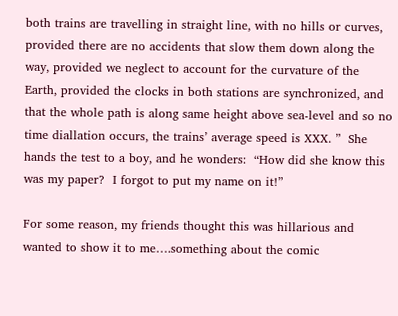both trains are travelling in straight line, with no hills or curves, provided there are no accidents that slow them down along the way, provided we neglect to account for the curvature of the Earth, provided the clocks in both stations are synchronized, and that the whole path is along same height above sea-level and so no time diallation occurs, the trains’ average speed is XXX. ”  She hands the test to a boy, and he wonders:  “How did she know this was my paper?  I forgot to put my name on it!”

For some reason, my friends thought this was hillarious and wanted to show it to me….something about the comic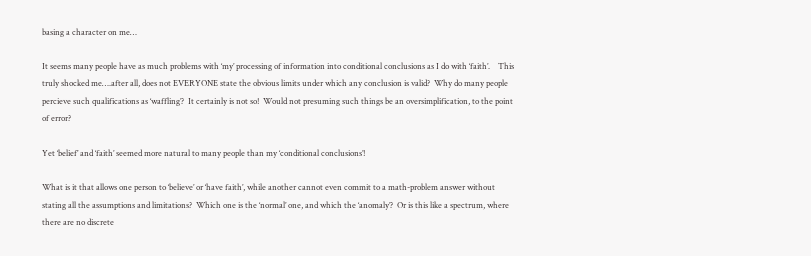basing a character on me…

It seems many people have as much problems with ‘my’ processing of information into conditional conclusions as I do with ‘faith’.    This truly shocked me….after all, does not EVERYONE state the obvious limits under which any conclusion is valid?  Why do many people percieve such qualifications as ‘waffling’?  It certainly is not so!  Would not presuming such things be an oversimplification, to the point of error?

Yet ‘belief’ and ‘faith’ seemed more natural to many people than my ‘conditional conclusions’!

What is it that allows one person to ‘believe’ or ‘have faith’, while another cannot even commit to a math-problem answer without stating all the assumptions and limitations?  Which one is the ‘normal’ one, and which the ‘anomaly’?  Or is this like a spectrum, where there are no discrete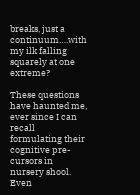breaks, just a continuum….with my ilk falling squarely at one extreme?

These questions have haunted me, ever since I can recall formulating their cognitive pre-cursors in nursery shool.  Even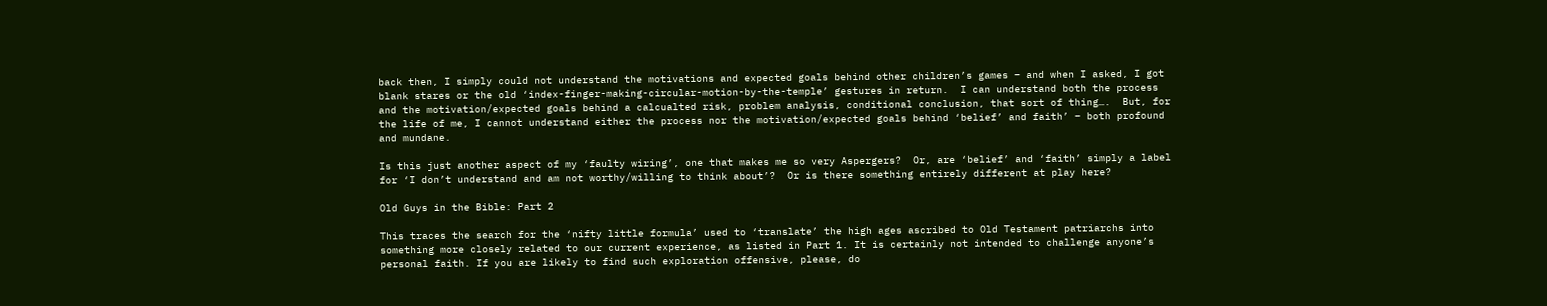back then, I simply could not understand the motivations and expected goals behind other children’s games – and when I asked, I got blank stares or the old ‘index-finger-making-circular-motion-by-the-temple’ gestures in return.  I can understand both the process and the motivation/expected goals behind a calcualted risk, problem analysis, conditional conclusion, that sort of thing….  But, for the life of me, I cannot understand either the process nor the motivation/expected goals behind ‘belief’ and faith’ – both profound and mundane.

Is this just another aspect of my ‘faulty wiring’, one that makes me so very Aspergers?  Or, are ‘belief’ and ‘faith’ simply a label for ‘I don’t understand and am not worthy/willing to think about’?  Or is there something entirely different at play here?

Old Guys in the Bible: Part 2

This traces the search for the ‘nifty little formula’ used to ‘translate’ the high ages ascribed to Old Testament patriarchs into something more closely related to our current experience, as listed in Part 1. It is certainly not intended to challenge anyone’s personal faith. If you are likely to find such exploration offensive, please, do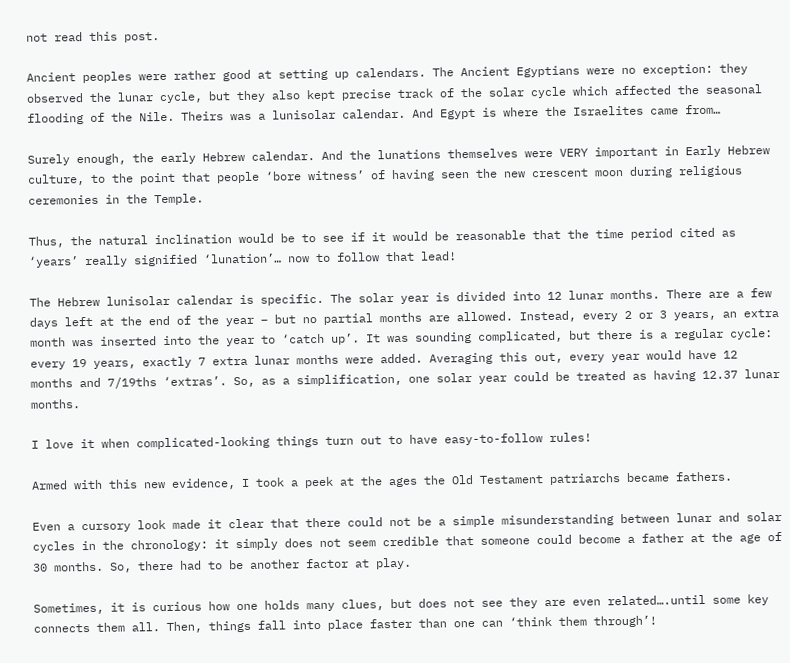not read this post.

Ancient peoples were rather good at setting up calendars. The Ancient Egyptians were no exception: they observed the lunar cycle, but they also kept precise track of the solar cycle which affected the seasonal flooding of the Nile. Theirs was a lunisolar calendar. And Egypt is where the Israelites came from…

Surely enough, the early Hebrew calendar. And the lunations themselves were VERY important in Early Hebrew culture, to the point that people ‘bore witness’ of having seen the new crescent moon during religious ceremonies in the Temple.

Thus, the natural inclination would be to see if it would be reasonable that the time period cited as ‘years’ really signified ‘lunation’… now to follow that lead!

The Hebrew lunisolar calendar is specific. The solar year is divided into 12 lunar months. There are a few days left at the end of the year – but no partial months are allowed. Instead, every 2 or 3 years, an extra month was inserted into the year to ‘catch up’. It was sounding complicated, but there is a regular cycle: every 19 years, exactly 7 extra lunar months were added. Averaging this out, every year would have 12 months and 7/19ths ‘extras’. So, as a simplification, one solar year could be treated as having 12.37 lunar months.

I love it when complicated-looking things turn out to have easy-to-follow rules!

Armed with this new evidence, I took a peek at the ages the Old Testament patriarchs became fathers.

Even a cursory look made it clear that there could not be a simple misunderstanding between lunar and solar cycles in the chronology: it simply does not seem credible that someone could become a father at the age of 30 months. So, there had to be another factor at play.

Sometimes, it is curious how one holds many clues, but does not see they are even related….until some key connects them all. Then, things fall into place faster than one can ‘think them through’!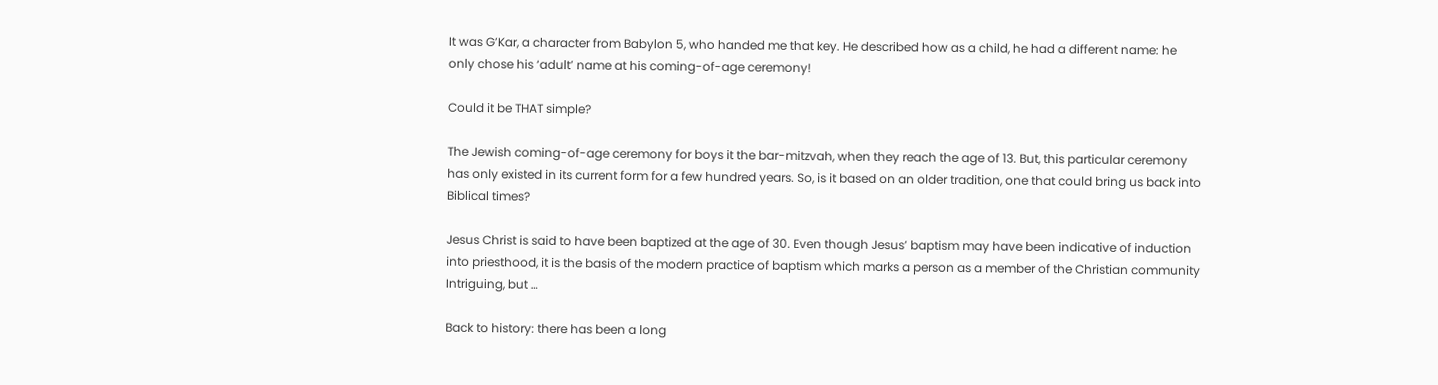It was G’Kar, a character from Babylon 5, who handed me that key. He described how as a child, he had a different name: he only chose his ‘adult’ name at his coming-of-age ceremony!

Could it be THAT simple?

The Jewish coming-of-age ceremony for boys it the bar-mitzvah, when they reach the age of 13. But, this particular ceremony has only existed in its current form for a few hundred years. So, is it based on an older tradition, one that could bring us back into Biblical times?

Jesus Christ is said to have been baptized at the age of 30. Even though Jesus’ baptism may have been indicative of induction into priesthood, it is the basis of the modern practice of baptism which marks a person as a member of the Christian community Intriguing, but …

Back to history: there has been a long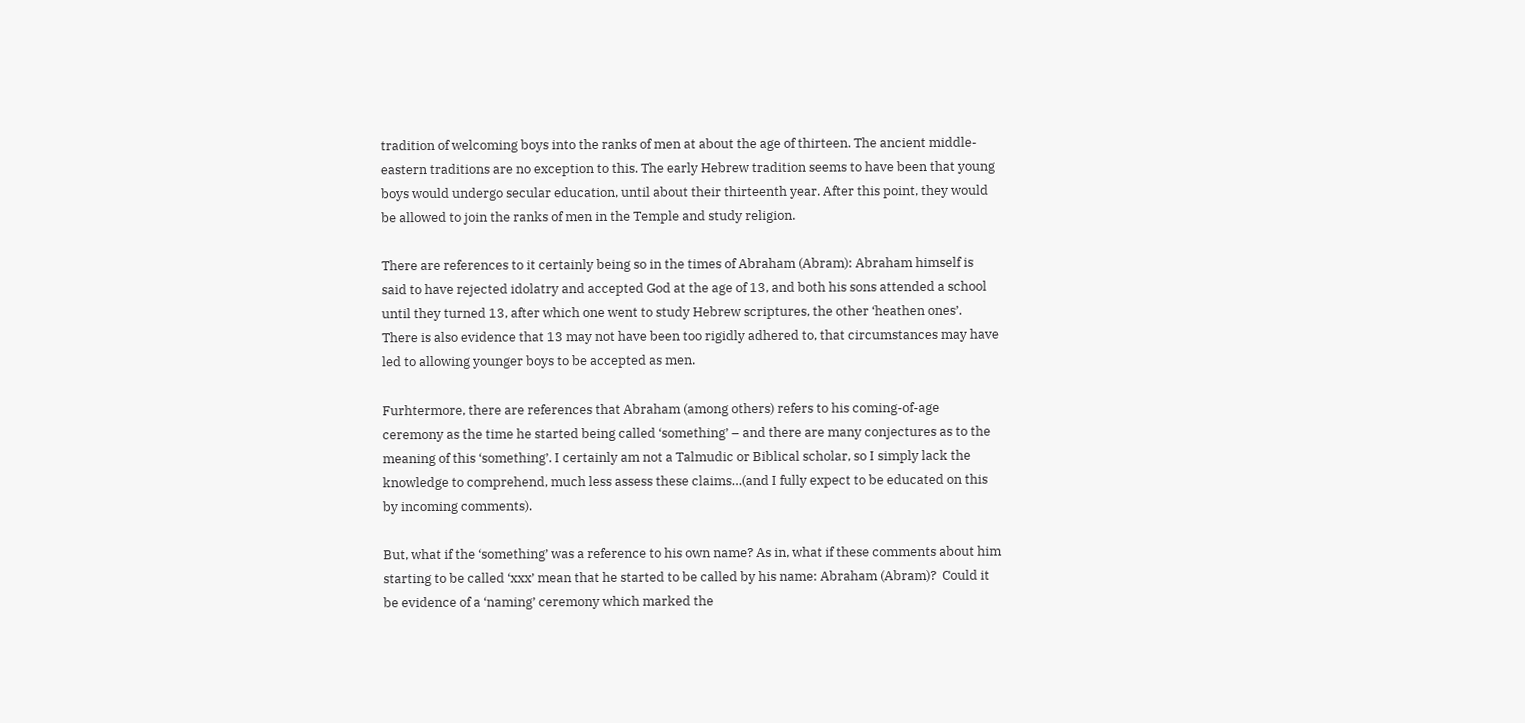tradition of welcoming boys into the ranks of men at about the age of thirteen. The ancient middle-eastern traditions are no exception to this. The early Hebrew tradition seems to have been that young boys would undergo secular education, until about their thirteenth year. After this point, they would be allowed to join the ranks of men in the Temple and study religion.

There are references to it certainly being so in the times of Abraham (Abram): Abraham himself is said to have rejected idolatry and accepted God at the age of 13, and both his sons attended a school until they turned 13, after which one went to study Hebrew scriptures, the other ‘heathen ones’. There is also evidence that 13 may not have been too rigidly adhered to, that circumstances may have led to allowing younger boys to be accepted as men.

Furhtermore, there are references that Abraham (among others) refers to his coming-of-age ceremony as the time he started being called ‘something’ – and there are many conjectures as to the meaning of this ‘something’. I certainly am not a Talmudic or Biblical scholar, so I simply lack the knowledge to comprehend, much less assess these claims…(and I fully expect to be educated on this by incoming comments).

But, what if the ‘something’ was a reference to his own name? As in, what if these comments about him starting to be called ‘xxx’ mean that he started to be called by his name: Abraham (Abram)?  Could it be evidence of a ‘naming’ ceremony which marked the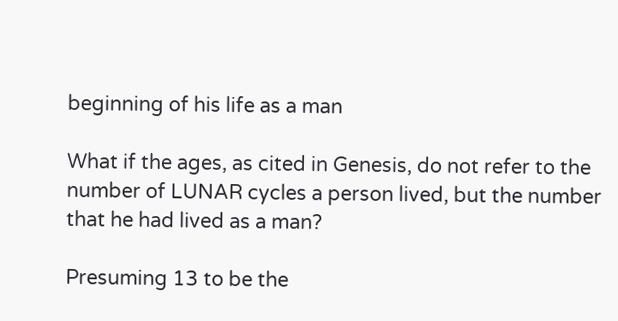beginning of his life as a man

What if the ages, as cited in Genesis, do not refer to the number of LUNAR cycles a person lived, but the number that he had lived as a man?

Presuming 13 to be the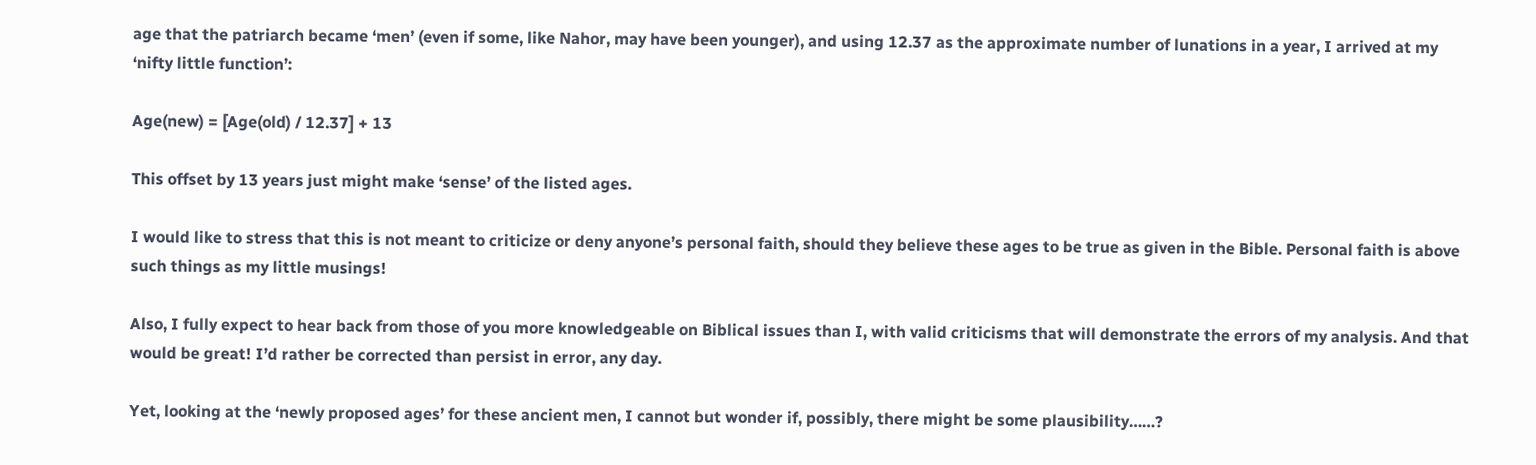age that the patriarch became ‘men’ (even if some, like Nahor, may have been younger), and using 12.37 as the approximate number of lunations in a year, I arrived at my ‘nifty little function’:

Age(new) = [Age(old) / 12.37] + 13

This offset by 13 years just might make ‘sense’ of the listed ages.

I would like to stress that this is not meant to criticize or deny anyone’s personal faith, should they believe these ages to be true as given in the Bible. Personal faith is above such things as my little musings!

Also, I fully expect to hear back from those of you more knowledgeable on Biblical issues than I, with valid criticisms that will demonstrate the errors of my analysis. And that would be great! I’d rather be corrected than persist in error, any day.

Yet, looking at the ‘newly proposed ages’ for these ancient men, I cannot but wonder if, possibly, there might be some plausibility……?